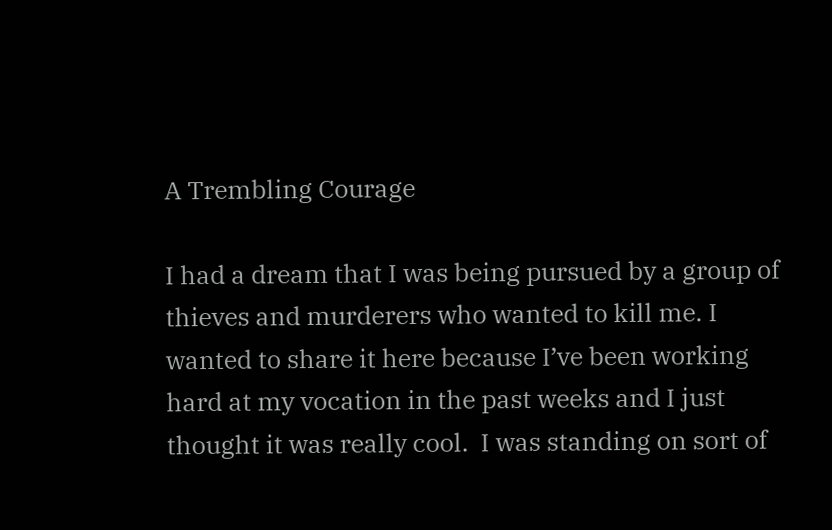A Trembling Courage

I had a dream that I was being pursued by a group of thieves and murderers who wanted to kill me. I wanted to share it here because I’ve been working hard at my vocation in the past weeks and I just thought it was really cool.  I was standing on sort of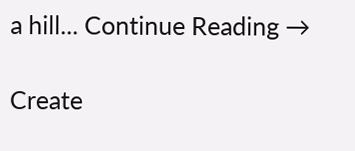a hill... Continue Reading →

Create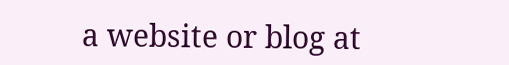a website or blog at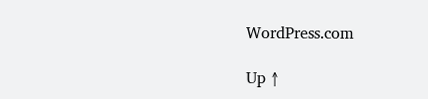WordPress.com

Up ↑